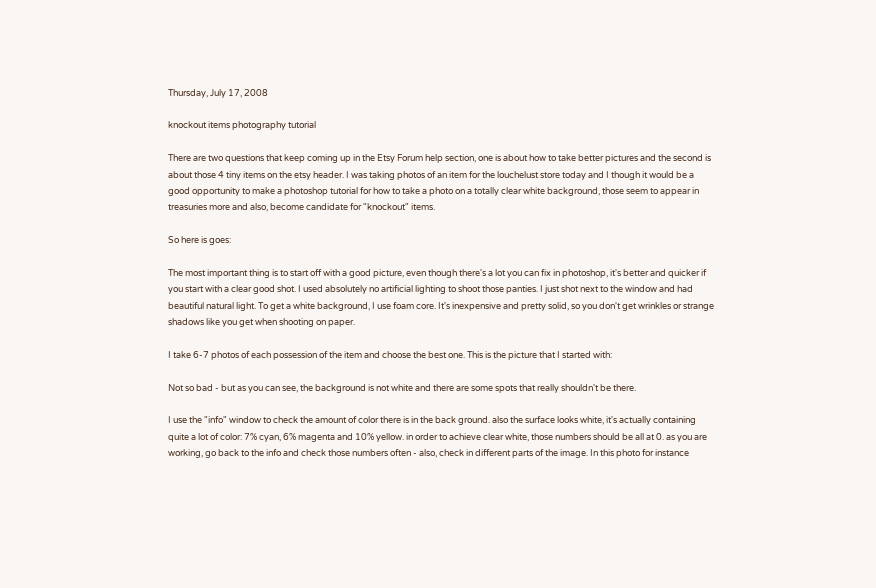Thursday, July 17, 2008

knockout items photography tutorial

There are two questions that keep coming up in the Etsy Forum help section, one is about how to take better pictures and the second is about those 4 tiny items on the etsy header. I was taking photos of an item for the louchelust store today and I though it would be a good opportunity to make a photoshop tutorial for how to take a photo on a totally clear white background, those seem to appear in treasuries more and also, become candidate for "knockout" items.

So here is goes:

The most important thing is to start off with a good picture, even though there's a lot you can fix in photoshop, it's better and quicker if you start with a clear good shot. I used absolutely no artificial lighting to shoot those panties. I just shot next to the window and had beautiful natural light. To get a white background, I use foam core. It's inexpensive and pretty solid, so you don't get wrinkles or strange shadows like you get when shooting on paper.

I take 6-7 photos of each possession of the item and choose the best one. This is the picture that I started with:

Not so bad - but as you can see, the background is not white and there are some spots that really shouldn't be there.

I use the "info" window to check the amount of color there is in the back ground. also the surface looks white, it's actually containing quite a lot of color: 7% cyan, 6% magenta and 10% yellow. in order to achieve clear white, those numbers should be all at 0. as you are working, go back to the info and check those numbers often - also, check in different parts of the image. In this photo for instance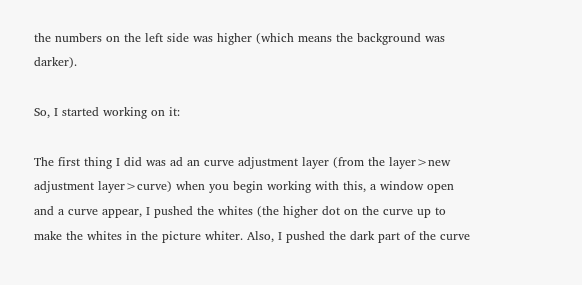the numbers on the left side was higher (which means the background was darker).

So, I started working on it:

The first thing I did was ad an curve adjustment layer (from the layer>new adjustment layer>curve) when you begin working with this, a window open and a curve appear, I pushed the whites (the higher dot on the curve up to make the whites in the picture whiter. Also, I pushed the dark part of the curve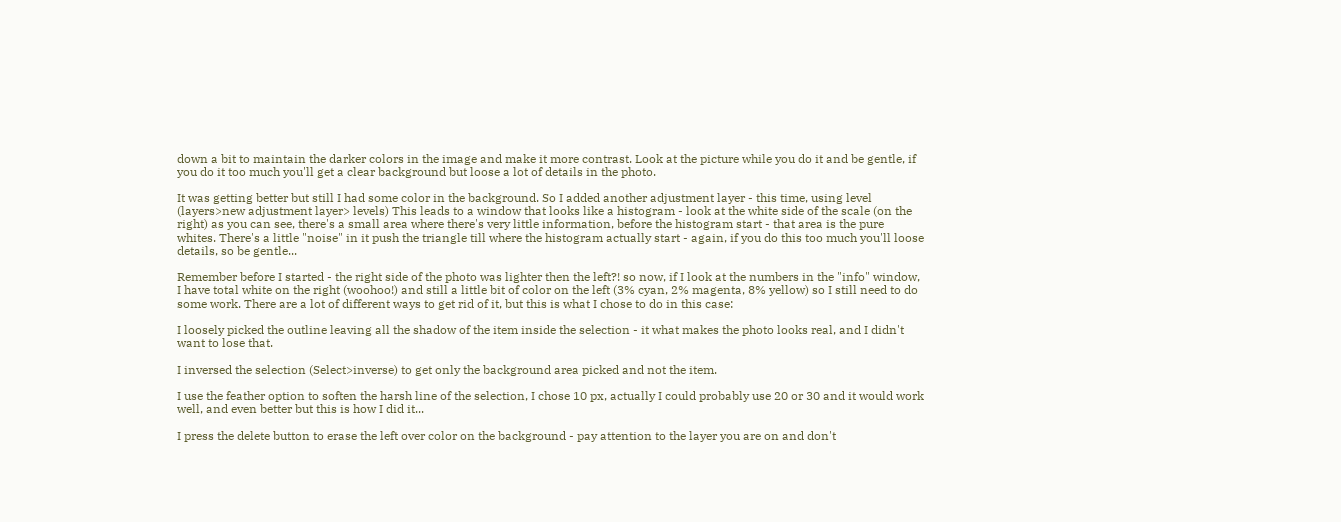down a bit to maintain the darker colors in the image and make it more contrast. Look at the picture while you do it and be gentle, if you do it too much you'll get a clear background but loose a lot of details in the photo.

It was getting better but still I had some color in the background. So I added another adjustment layer - this time, using level (layers>new adjustment layer> levels) This leads to a window that looks like a histogram - look at the white side of the scale (on the right) as you can see, there's a small area where there's very little information, before the histogram start - that area is the pure whites. There's a little "noise" in it push the triangle till where the histogram actually start - again, if you do this too much you'll loose details, so be gentle...

Remember before I started - the right side of the photo was lighter then the left?! so now, if I look at the numbers in the "info" window, I have total white on the right (woohoo!) and still a little bit of color on the left (3% cyan, 2% magenta, 8% yellow) so I still need to do some work. There are a lot of different ways to get rid of it, but this is what I chose to do in this case:

I loosely picked the outline leaving all the shadow of the item inside the selection - it what makes the photo looks real, and I didn't want to lose that.

I inversed the selection (Select>inverse) to get only the background area picked and not the item.

I use the feather option to soften the harsh line of the selection, I chose 10 px, actually I could probably use 20 or 30 and it would work well, and even better but this is how I did it...

I press the delete button to erase the left over color on the background - pay attention to the layer you are on and don't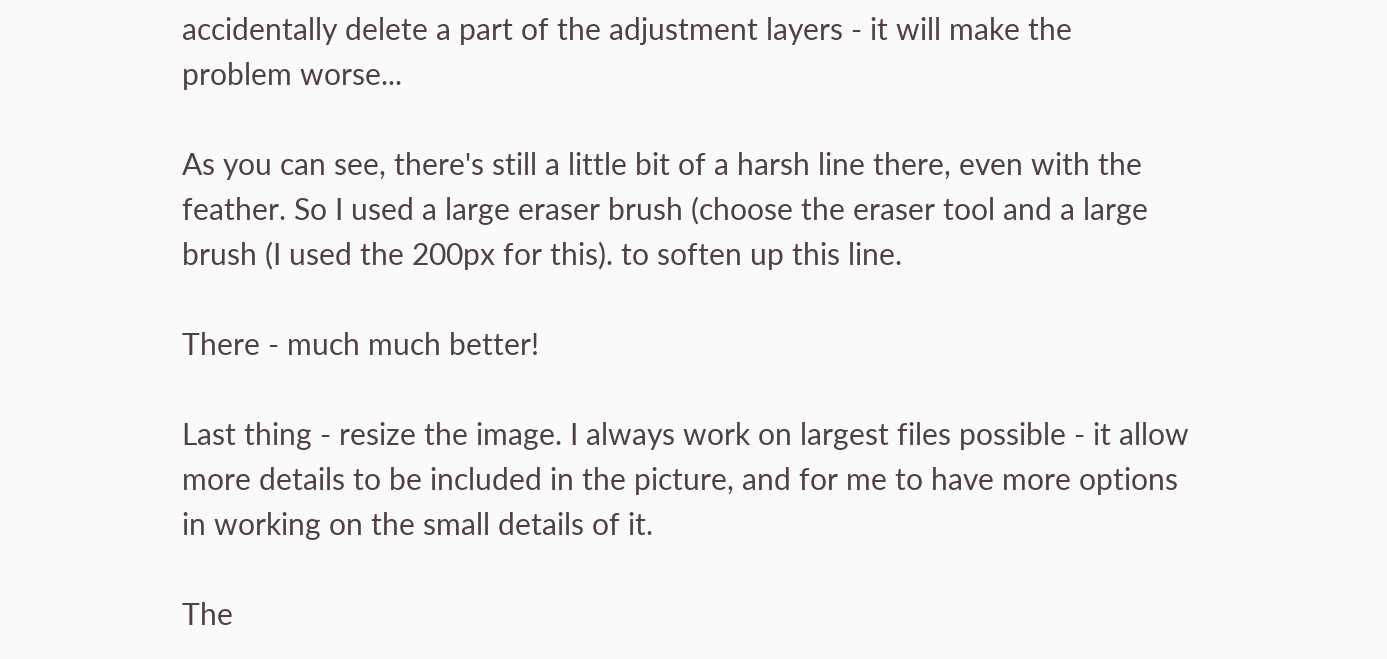accidentally delete a part of the adjustment layers - it will make the problem worse...

As you can see, there's still a little bit of a harsh line there, even with the feather. So I used a large eraser brush (choose the eraser tool and a large brush (I used the 200px for this). to soften up this line.

There - much much better!

Last thing - resize the image. I always work on largest files possible - it allow more details to be included in the picture, and for me to have more options in working on the small details of it.

The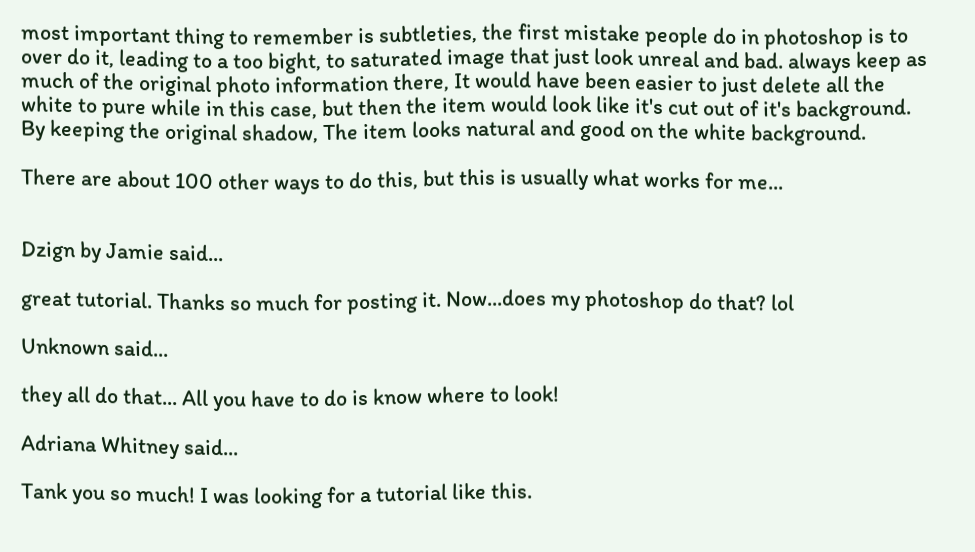most important thing to remember is subtleties, the first mistake people do in photoshop is to over do it, leading to a too bight, to saturated image that just look unreal and bad. always keep as much of the original photo information there, It would have been easier to just delete all the white to pure while in this case, but then the item would look like it's cut out of it's background. By keeping the original shadow, The item looks natural and good on the white background.

There are about 100 other ways to do this, but this is usually what works for me...


Dzign by Jamie said...

great tutorial. Thanks so much for posting it. Now...does my photoshop do that? lol

Unknown said...

they all do that... All you have to do is know where to look!

Adriana Whitney said...

Tank you so much! I was looking for a tutorial like this.